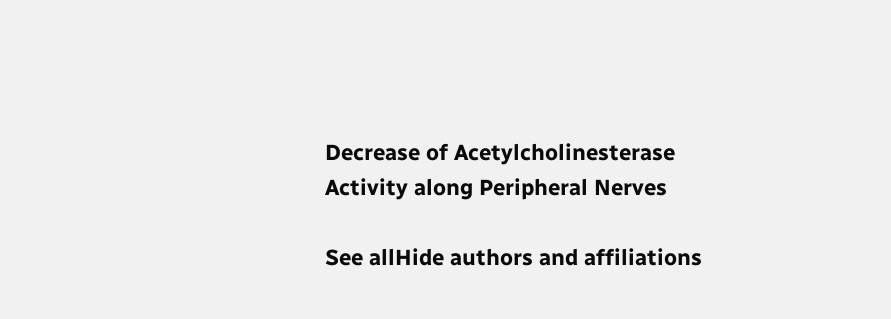Decrease of Acetylcholinesterase Activity along Peripheral Nerves

See allHide authors and affiliations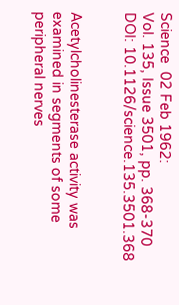Science  02 Feb 1962:
Vol. 135, Issue 3501, pp. 368-370
DOI: 10.1126/science.135.3501.368


Acetylcholinesterase activity was examined in segments of some peripheral nerves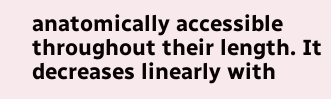anatomically accessible throughout their length. It decreases linearly with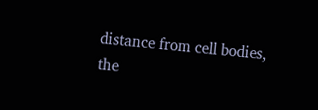distance from cell bodies, the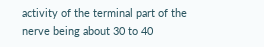activity of the terminal part of the nerve being about 30 to 40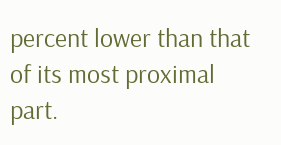percent lower than that of its most proximal part.